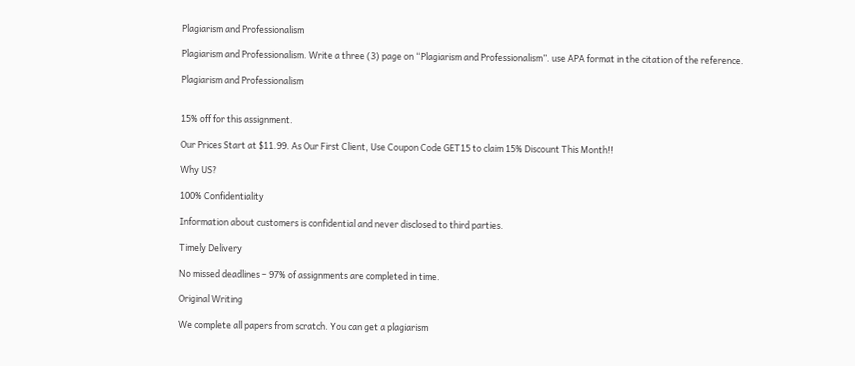Plagiarism and Professionalism

Plagiarism and Professionalism. Write a three (3) page on “Plagiarism and Professionalism”. use APA format in the citation of the reference.

Plagiarism and Professionalism


15% off for this assignment.

Our Prices Start at $11.99. As Our First Client, Use Coupon Code GET15 to claim 15% Discount This Month!!

Why US?

100% Confidentiality

Information about customers is confidential and never disclosed to third parties.

Timely Delivery

No missed deadlines – 97% of assignments are completed in time.

Original Writing

We complete all papers from scratch. You can get a plagiarism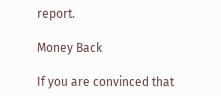report.

Money Back

If you are convinced that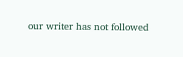our writer has not followed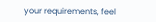your requirements, feel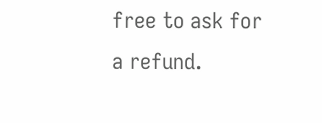free to ask for a refund.